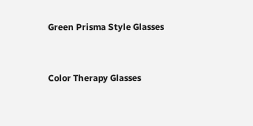Green Prisma Style Glasses


Color Therapy Glasses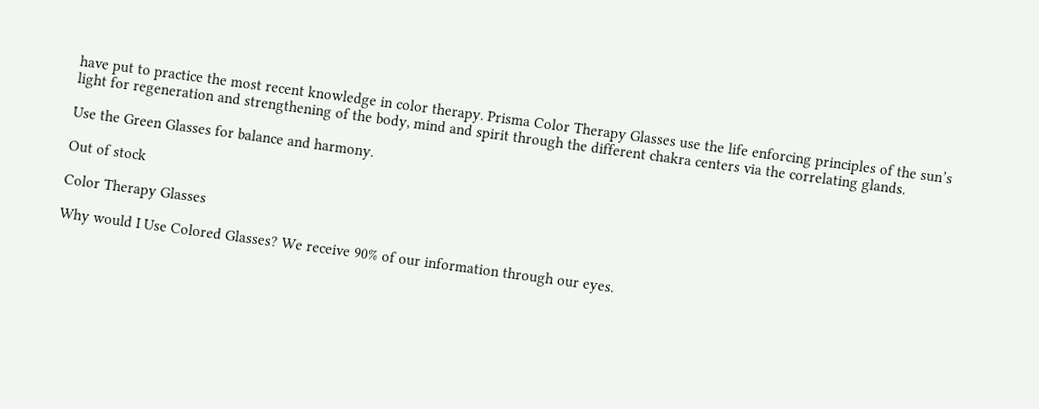have put to practice the most recent knowledge in color therapy. Prisma Color Therapy Glasses use the life enforcing principles of the sun’s light for regeneration and strengthening of the body, mind and spirit through the different chakra centers via the correlating glands.

Use the Green Glasses for balance and harmony.

Out of stock

Color Therapy Glasses

Why would I Use Colored Glasses? We receive 90% of our information through our eyes.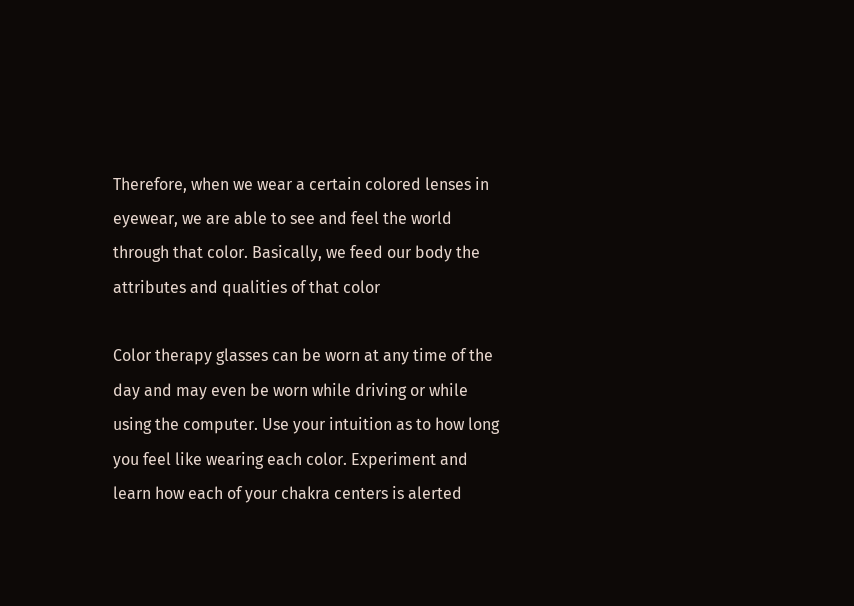Therefore, when we wear a certain colored lenses in eyewear, we are able to see and feel the world through that color. Basically, we feed our body the attributes and qualities of that color

Color therapy glasses can be worn at any time of the day and may even be worn while driving or while using the computer. Use your intuition as to how long you feel like wearing each color. Experiment and learn how each of your chakra centers is alerted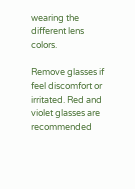wearing the different lens colors.

Remove glasses if feel discomfort or irritated. Red and violet glasses are recommended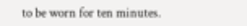to be worn for ten minutes.